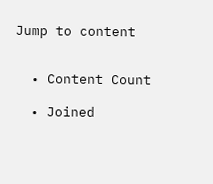Jump to content


  • Content Count

  • Joined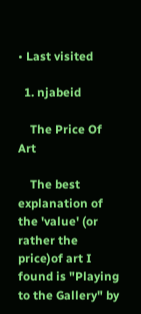• Last visited

  1. njabeid

    The Price Of Art

    The best explanation of the 'value' (or rather the price)of art I found is "Playing to the Gallery" by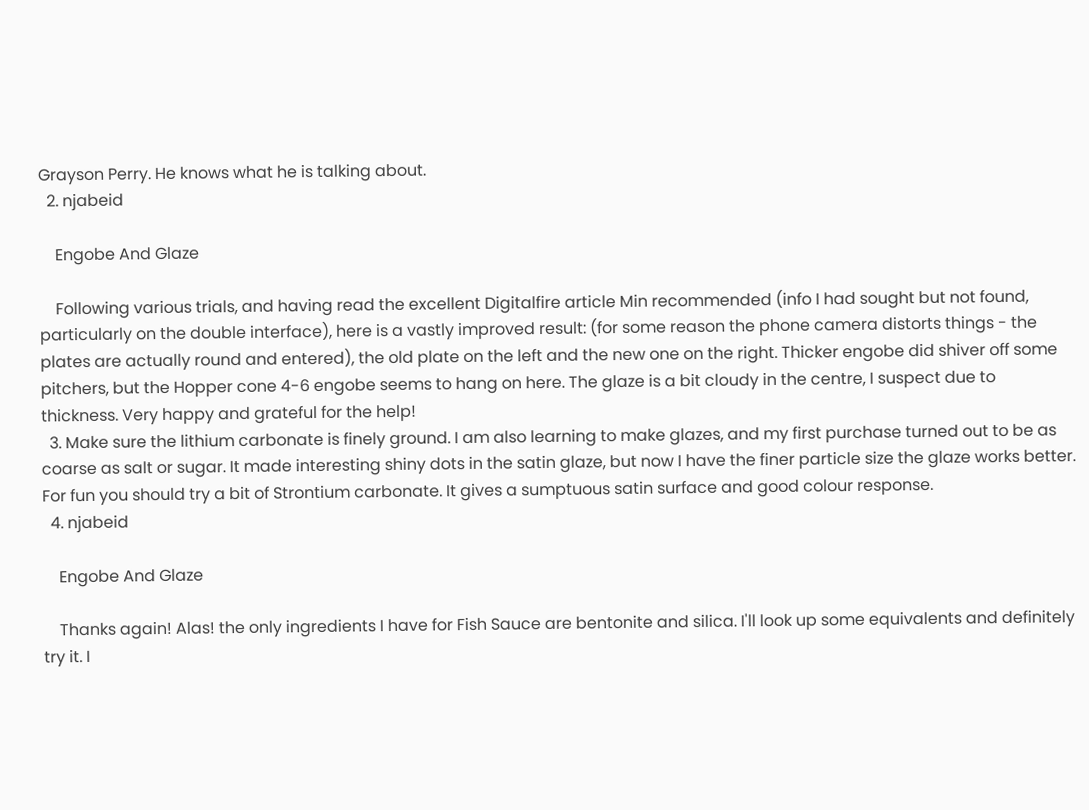Grayson Perry. He knows what he is talking about.
  2. njabeid

    Engobe And Glaze

    Following various trials, and having read the excellent Digitalfire article Min recommended (info I had sought but not found, particularly on the double interface), here is a vastly improved result: (for some reason the phone camera distorts things - the plates are actually round and entered), the old plate on the left and the new one on the right. Thicker engobe did shiver off some pitchers, but the Hopper cone 4-6 engobe seems to hang on here. The glaze is a bit cloudy in the centre, I suspect due to thickness. Very happy and grateful for the help!
  3. Make sure the lithium carbonate is finely ground. I am also learning to make glazes, and my first purchase turned out to be as coarse as salt or sugar. It made interesting shiny dots in the satin glaze, but now I have the finer particle size the glaze works better. For fun you should try a bit of Strontium carbonate. It gives a sumptuous satin surface and good colour response.
  4. njabeid

    Engobe And Glaze

    Thanks again! Alas! the only ingredients I have for Fish Sauce are bentonite and silica. I'll look up some equivalents and definitely try it. I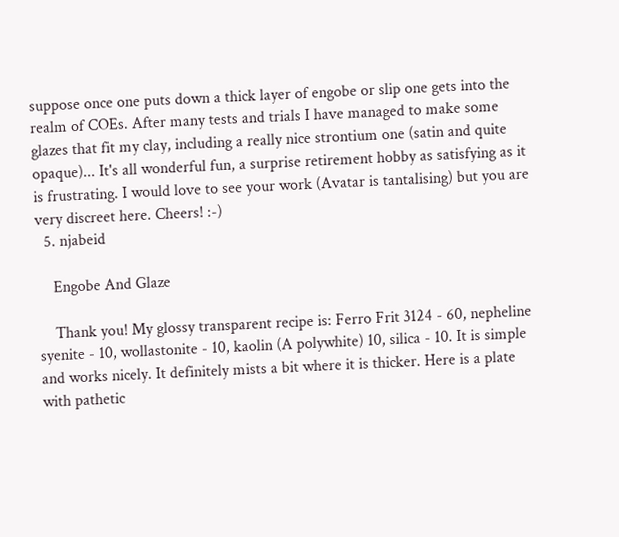suppose once one puts down a thick layer of engobe or slip one gets into the realm of COEs. After many tests and trials I have managed to make some glazes that fit my clay, including a really nice strontium one (satin and quite opaque)... It's all wonderful fun, a surprise retirement hobby as satisfying as it is frustrating. I would love to see your work (Avatar is tantalising) but you are very discreet here. Cheers! :-)
  5. njabeid

    Engobe And Glaze

    Thank you! My glossy transparent recipe is: Ferro Frit 3124 - 60, nepheline syenite - 10, wollastonite - 10, kaolin (A polywhite) 10, silica - 10. It is simple and works nicely. It definitely mists a bit where it is thicker. Here is a plate with pathetic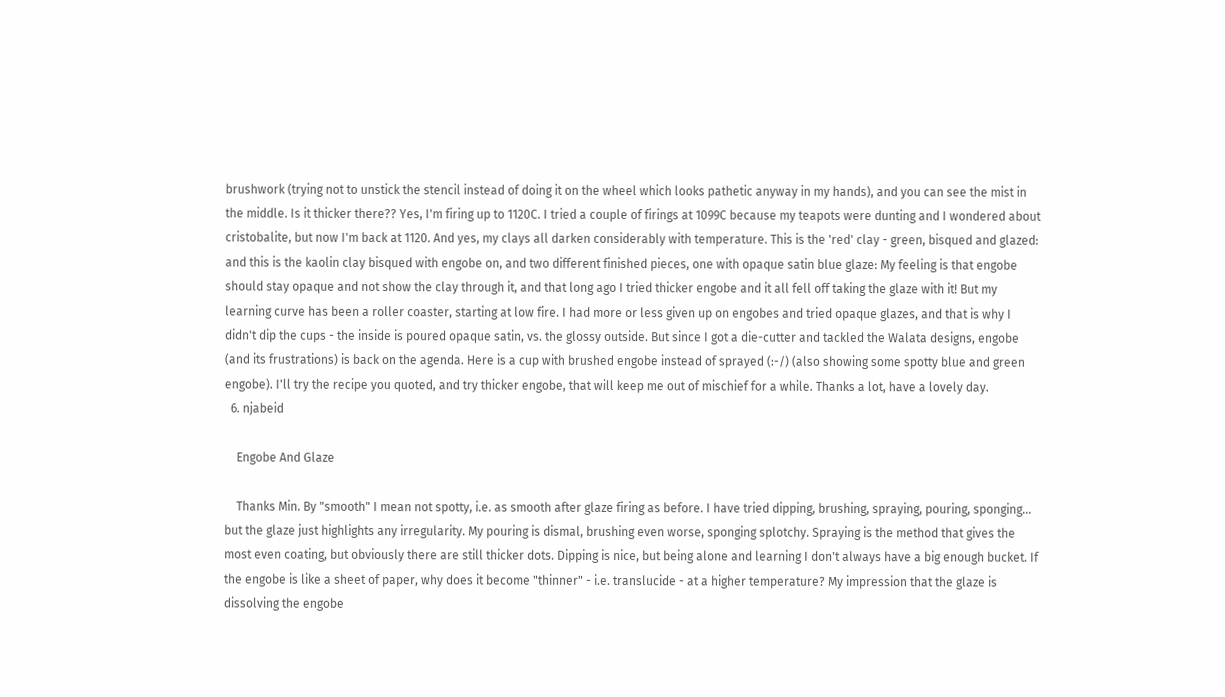brushwork (trying not to unstick the stencil instead of doing it on the wheel which looks pathetic anyway in my hands), and you can see the mist in the middle. Is it thicker there?? Yes, I'm firing up to 1120C. I tried a couple of firings at 1099C because my teapots were dunting and I wondered about cristobalite, but now I'm back at 1120. And yes, my clays all darken considerably with temperature. This is the 'red' clay - green, bisqued and glazed: and this is the kaolin clay bisqued with engobe on, and two different finished pieces, one with opaque satin blue glaze: My feeling is that engobe should stay opaque and not show the clay through it, and that long ago I tried thicker engobe and it all fell off taking the glaze with it! But my learning curve has been a roller coaster, starting at low fire. I had more or less given up on engobes and tried opaque glazes, and that is why I didn't dip the cups - the inside is poured opaque satin, vs. the glossy outside. But since I got a die-cutter and tackled the Walata designs, engobe (and its frustrations) is back on the agenda. Here is a cup with brushed engobe instead of sprayed (:-/) (also showing some spotty blue and green engobe). I'll try the recipe you quoted, and try thicker engobe, that will keep me out of mischief for a while. Thanks a lot, have a lovely day.
  6. njabeid

    Engobe And Glaze

    Thanks Min. By "smooth" I mean not spotty, i.e. as smooth after glaze firing as before. I have tried dipping, brushing, spraying, pouring, sponging... but the glaze just highlights any irregularity. My pouring is dismal, brushing even worse, sponging splotchy. Spraying is the method that gives the most even coating, but obviously there are still thicker dots. Dipping is nice, but being alone and learning I don't always have a big enough bucket. If the engobe is like a sheet of paper, why does it become "thinner" - i.e. translucide - at a higher temperature? My impression that the glaze is dissolving the engobe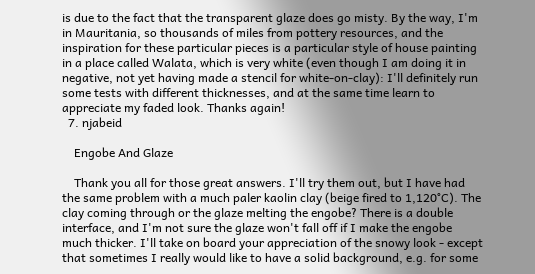is due to the fact that the transparent glaze does go misty. By the way, I'm in Mauritania, so thousands of miles from pottery resources, and the inspiration for these particular pieces is a particular style of house painting in a place called Walata, which is very white (even though I am doing it in negative, not yet having made a stencil for white-on-clay): I'll definitely run some tests with different thicknesses, and at the same time learn to appreciate my faded look. Thanks again!
  7. njabeid

    Engobe And Glaze

    Thank you all for those great answers. I'll try them out, but I have had the same problem with a much paler kaolin clay (beige fired to 1,120°C). The clay coming through or the glaze melting the engobe? There is a double interface, and I'm not sure the glaze won't fall off if I make the engobe much thicker. I'll take on board your appreciation of the snowy look - except that sometimes I really would like to have a solid background, e.g. for some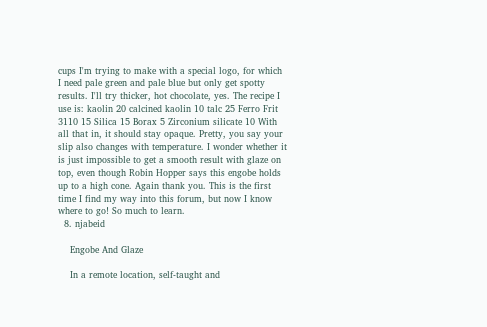cups I'm trying to make with a special logo, for which I need pale green and pale blue but only get spotty results. I'll try thicker, hot chocolate, yes. The recipe I use is: kaolin 20 calcined kaolin 10 talc 25 Ferro Frit 3110 15 Silica 15 Borax 5 Zirconium silicate 10 With all that in, it should stay opaque. Pretty, you say your slip also changes with temperature. I wonder whether it is just impossible to get a smooth result with glaze on top, even though Robin Hopper says this engobe holds up to a high cone. Again thank you. This is the first time I find my way into this forum, but now I know where to go! So much to learn.
  8. njabeid

    Engobe And Glaze

    In a remote location, self-taught and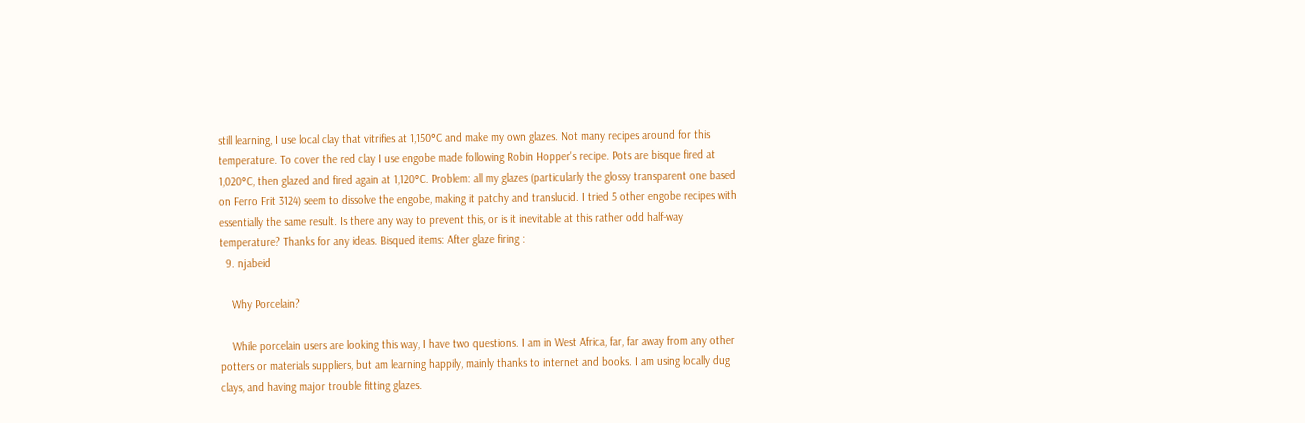still learning, I use local clay that vitrifies at 1,150°C and make my own glazes. Not many recipes around for this temperature. To cover the red clay I use engobe made following Robin Hopper's recipe. Pots are bisque fired at 1,020°C, then glazed and fired again at 1,120°C. Problem: all my glazes (particularly the glossy transparent one based on Ferro Frit 3124) seem to dissolve the engobe, making it patchy and translucid. I tried 5 other engobe recipes with essentially the same result. Is there any way to prevent this, or is it inevitable at this rather odd half-way temperature? Thanks for any ideas. Bisqued items: After glaze firing :
  9. njabeid

    Why Porcelain?

    While porcelain users are looking this way, I have two questions. I am in West Africa, far, far away from any other potters or materials suppliers, but am learning happily, mainly thanks to internet and books. I am using locally dug clays, and having major trouble fitting glazes.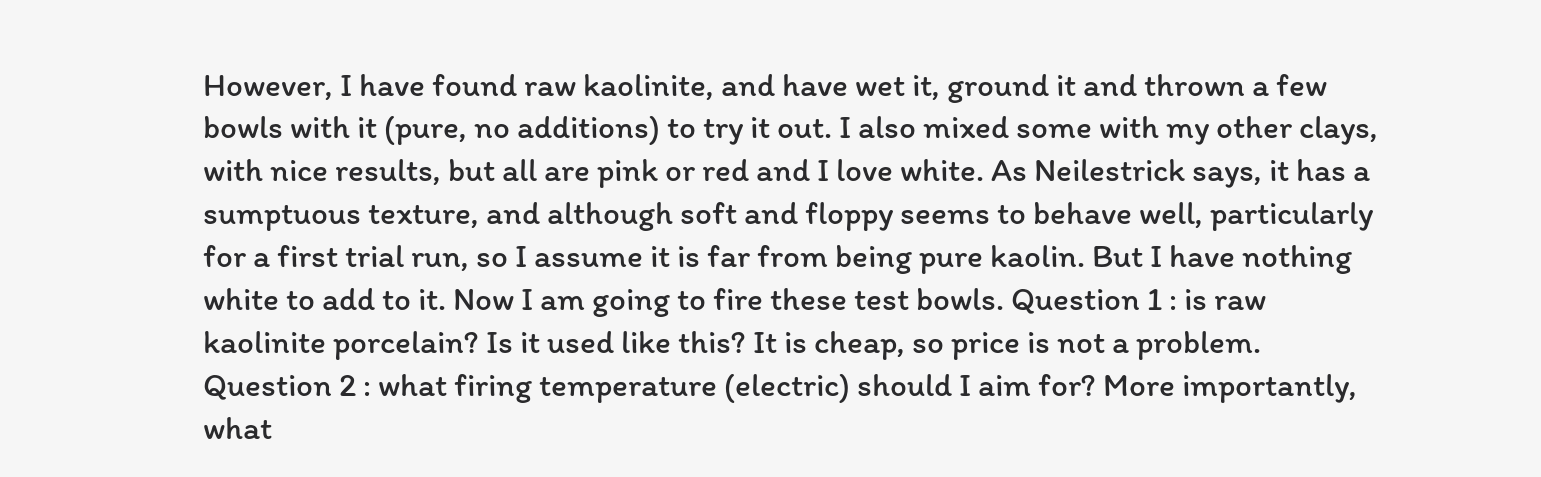However, I have found raw kaolinite, and have wet it, ground it and thrown a few bowls with it (pure, no additions) to try it out. I also mixed some with my other clays, with nice results, but all are pink or red and I love white. As Neilestrick says, it has a sumptuous texture, and although soft and floppy seems to behave well, particularly for a first trial run, so I assume it is far from being pure kaolin. But I have nothing white to add to it. Now I am going to fire these test bowls. Question 1 : is raw kaolinite porcelain? Is it used like this? It is cheap, so price is not a problem. Question 2 : what firing temperature (electric) should I aim for? More importantly, what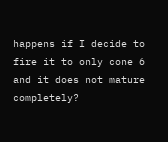happens if I decide to fire it to only cone 6 and it does not mature completely?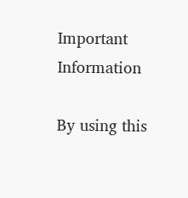Important Information

By using this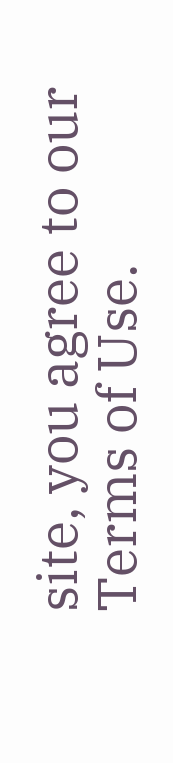site, you agree to our Terms of Use.